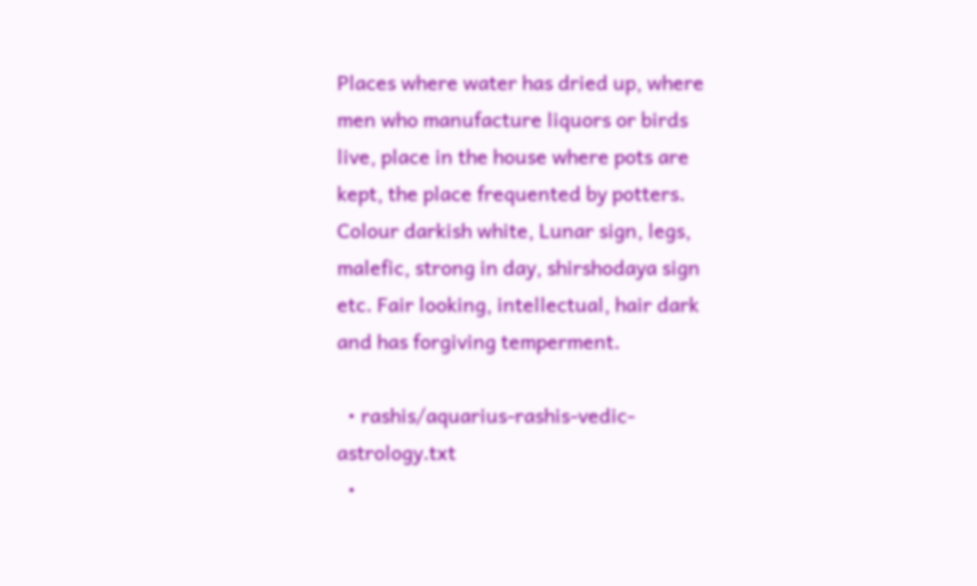Places where water has dried up, where men who manufacture liquors or birds live, place in the house where pots are kept, the place frequented by potters. Colour darkish white, Lunar sign, legs, malefic, strong in day, shirshodaya sign etc. Fair looking, intellectual, hair dark and has forgiving temperment.

  • rashis/aquarius-rashis-vedic-astrology.txt
  •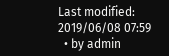Last modified: 2019/06/08 07:59
  • by admin